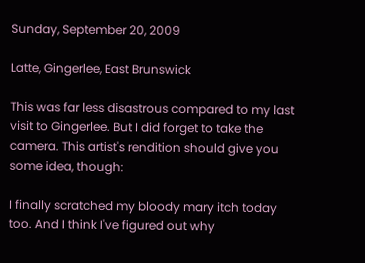Sunday, September 20, 2009

Latte, Gingerlee, East Brunswick

This was far less disastrous compared to my last visit to Gingerlee. But I did forget to take the camera. This artist's rendition should give you some idea, though:

I finally scratched my bloody mary itch today too. And I think I've figured out why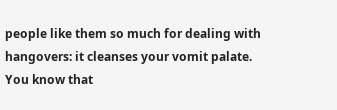people like them so much for dealing with hangovers: it cleanses your vomit palate.
You know that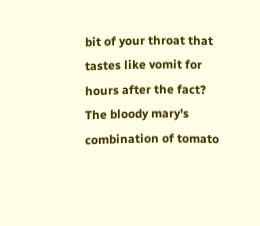bit of your throat that tastes like vomit for hours after the fact? The bloody mary's combination of tomato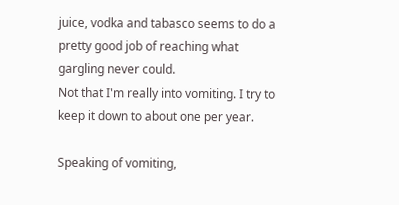juice, vodka and tabasco seems to do a pretty good job of reaching what gargling never could.
Not that I'm really into vomiting. I try to keep it down to about one per year.

Speaking of vomiting,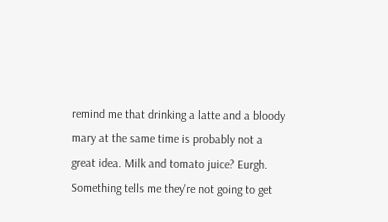remind me that drinking a latte and a bloody mary at the same time is probably not a great idea. Milk and tomato juice? Eurgh. Something tells me they're not going to get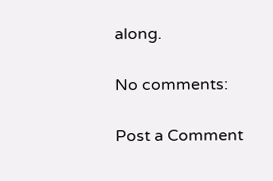along.

No comments:

Post a Comment